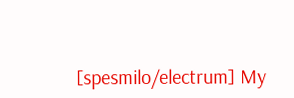[spesmilo/electrum] My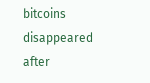bitcoins disappeared after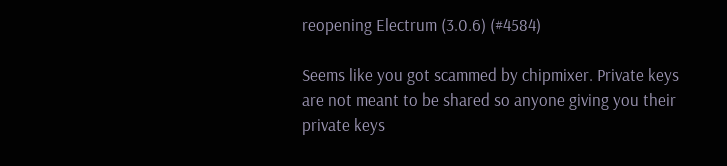reopening Electrum (3.0.6) (#4584)

Seems like you got scammed by chipmixer. Private keys are not meant to be shared so anyone giving you their private keys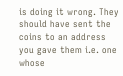is doing it wrong. They should have sent the coins to an address you gave them i.e. one whose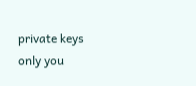private keys only you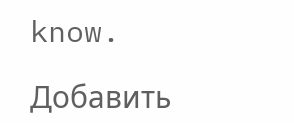know.

Добавить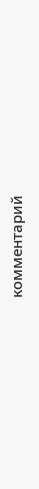комментарий